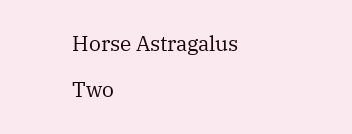Horse Astragalus

Two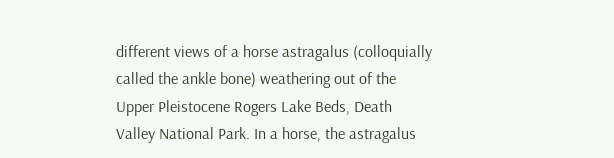different views of a horse astragalus (colloquially called the ankle bone) weathering out of the Upper Pleistocene Rogers Lake Beds, Death Valley National Park. In a horse, the astragalus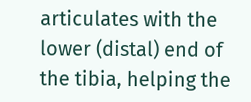articulates with the lower (distal) end of the tibia, helping the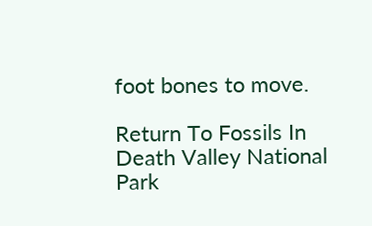foot bones to move.

Return To Fossils In Death Valley National Park